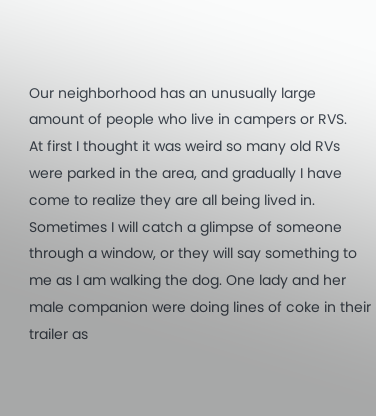Our neighborhood has an unusually large amount of people who live in campers or RVS.
At first I thought it was weird so many old RVs were parked in the area, and gradually I have come to realize they are all being lived in. Sometimes I will catch a glimpse of someone through a window, or they will say something to me as I am walking the dog. One lady and her male companion were doing lines of coke in their trailer as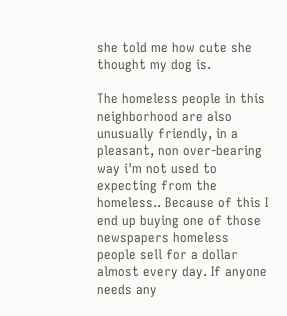she told me how cute she thought my dog is.

The homeless people in this neighborhood are also unusually friendly, in a pleasant, non over-bearing way i'm not used to expecting from the homeless.. Because of this I end up buying one of those newspapers homeless people sell for a dollar almost every day. If anyone needs any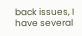back issues, I have several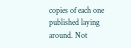copies of each one published laying around. Not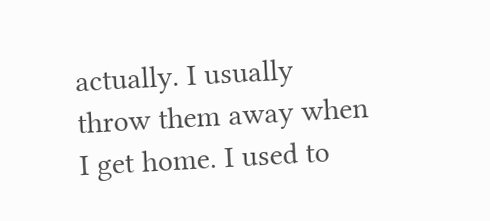actually. I usually throw them away when I get home. I used to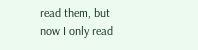read them, but now I only read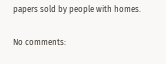papers sold by people with homes.

No comments: